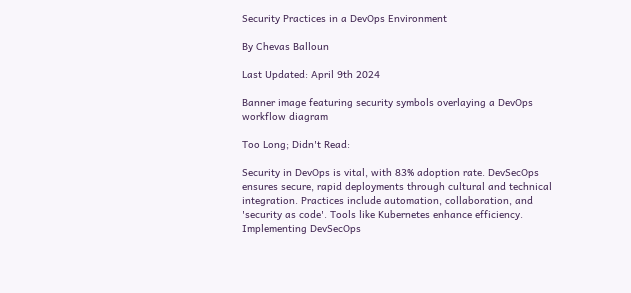Security Practices in a DevOps Environment

By Chevas Balloun

Last Updated: April 9th 2024

Banner image featuring security symbols overlaying a DevOps workflow diagram

Too Long; Didn't Read:

Security in DevOps is vital, with 83% adoption rate. DevSecOps ensures secure, rapid deployments through cultural and technical integration. Practices include automation, collaboration, and 'security as code'. Tools like Kubernetes enhance efficiency. Implementing DevSecOps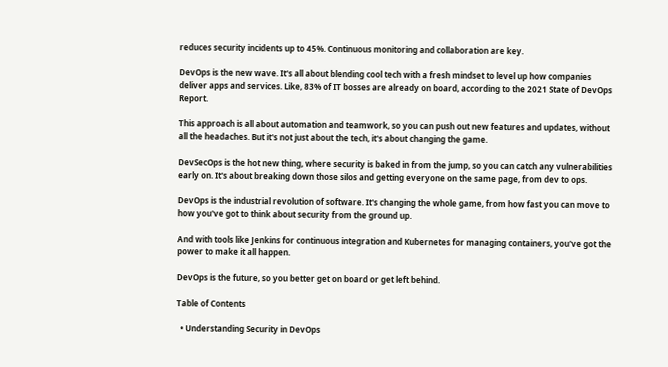reduces security incidents up to 45%. Continuous monitoring and collaboration are key.

DevOps is the new wave. It's all about blending cool tech with a fresh mindset to level up how companies deliver apps and services. Like, 83% of IT bosses are already on board, according to the 2021 State of DevOps Report.

This approach is all about automation and teamwork, so you can push out new features and updates, without all the headaches. But it's not just about the tech, it's about changing the game.

DevSecOps is the hot new thing, where security is baked in from the jump, so you can catch any vulnerabilities early on. It's about breaking down those silos and getting everyone on the same page, from dev to ops.

DevOps is the industrial revolution of software. It's changing the whole game, from how fast you can move to how you've got to think about security from the ground up.

And with tools like Jenkins for continuous integration and Kubernetes for managing containers, you've got the power to make it all happen.

DevOps is the future, so you better get on board or get left behind.

Table of Contents

  • Understanding Security in DevOps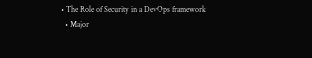• The Role of Security in a DevOps framework
  • Major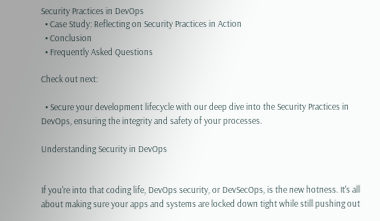Security Practices in DevOps
  • Case Study: Reflecting on Security Practices in Action
  • Conclusion
  • Frequently Asked Questions

Check out next:

  • Secure your development lifecycle with our deep dive into the Security Practices in DevOps, ensuring the integrity and safety of your processes.

Understanding Security in DevOps


If you're into that coding life, DevOps security, or DevSecOps, is the new hotness. It's all about making sure your apps and systems are locked down tight while still pushing out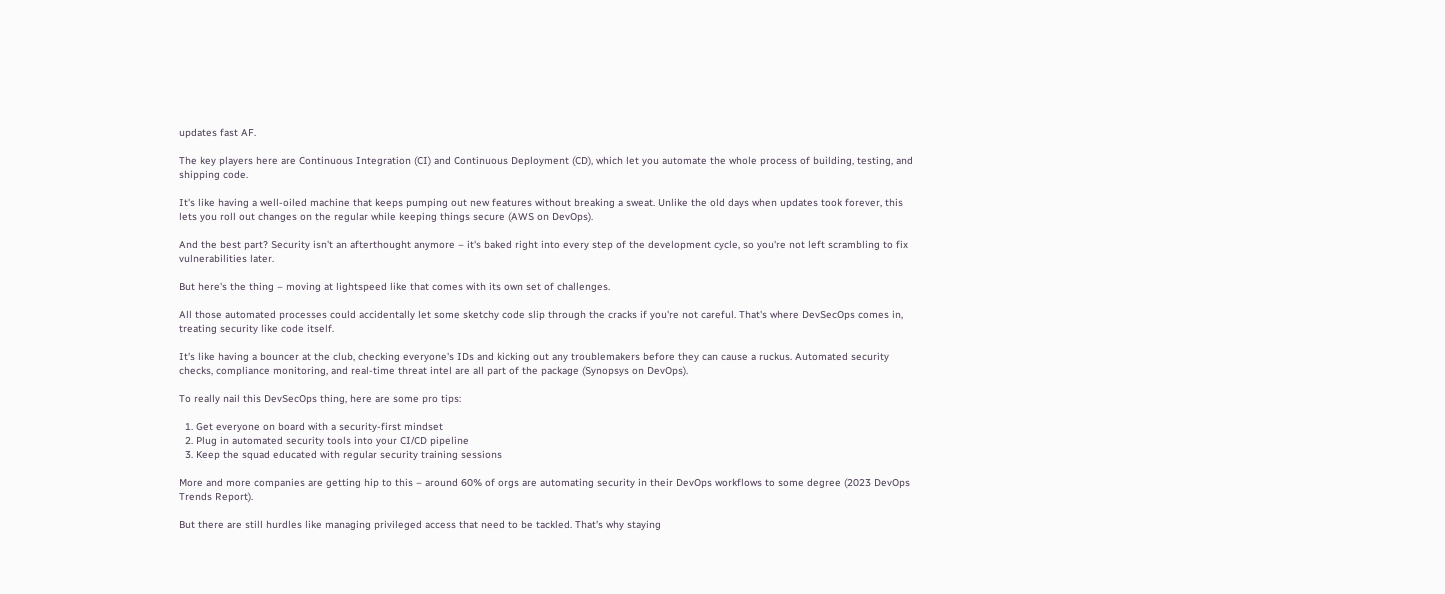updates fast AF.

The key players here are Continuous Integration (CI) and Continuous Deployment (CD), which let you automate the whole process of building, testing, and shipping code.

It's like having a well-oiled machine that keeps pumping out new features without breaking a sweat. Unlike the old days when updates took forever, this lets you roll out changes on the regular while keeping things secure (AWS on DevOps).

And the best part? Security isn't an afterthought anymore – it's baked right into every step of the development cycle, so you're not left scrambling to fix vulnerabilities later.

But here's the thing – moving at lightspeed like that comes with its own set of challenges.

All those automated processes could accidentally let some sketchy code slip through the cracks if you're not careful. That's where DevSecOps comes in, treating security like code itself.

It's like having a bouncer at the club, checking everyone's IDs and kicking out any troublemakers before they can cause a ruckus. Automated security checks, compliance monitoring, and real-time threat intel are all part of the package (Synopsys on DevOps).

To really nail this DevSecOps thing, here are some pro tips:

  1. Get everyone on board with a security-first mindset
  2. Plug in automated security tools into your CI/CD pipeline
  3. Keep the squad educated with regular security training sessions

More and more companies are getting hip to this – around 60% of orgs are automating security in their DevOps workflows to some degree (2023 DevOps Trends Report).

But there are still hurdles like managing privileged access that need to be tackled. That's why staying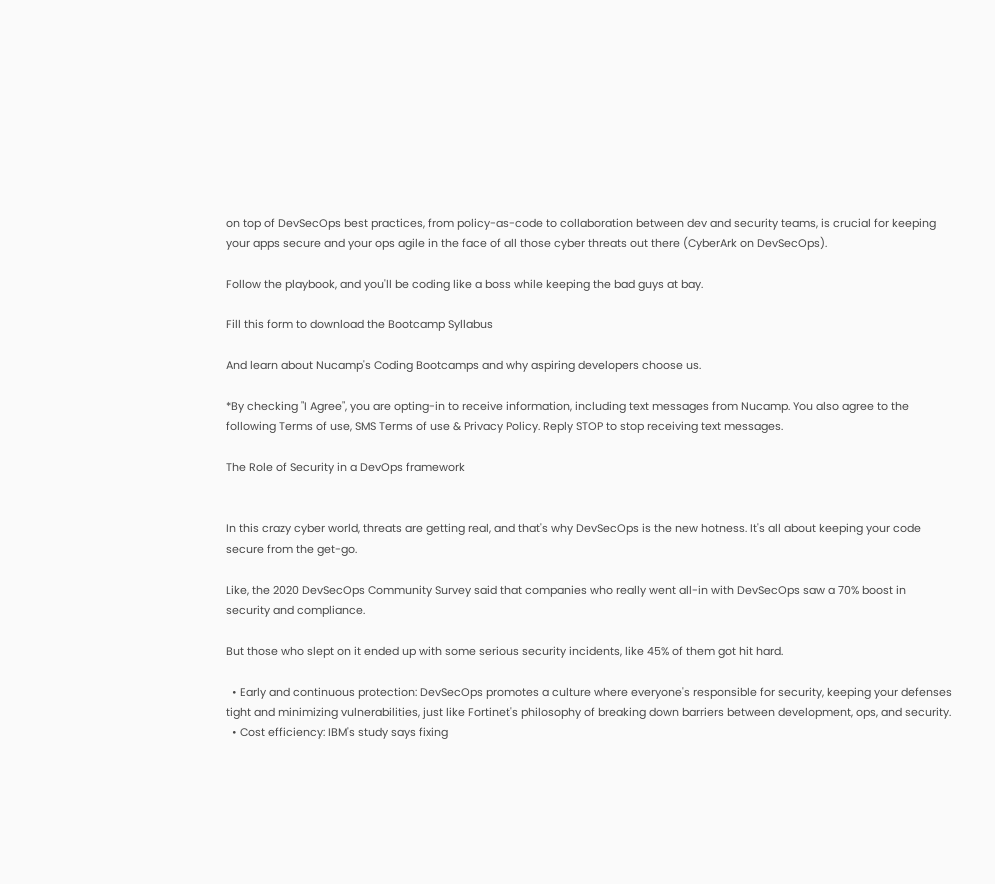on top of DevSecOps best practices, from policy-as-code to collaboration between dev and security teams, is crucial for keeping your apps secure and your ops agile in the face of all those cyber threats out there (CyberArk on DevSecOps).

Follow the playbook, and you'll be coding like a boss while keeping the bad guys at bay.

Fill this form to download the Bootcamp Syllabus

And learn about Nucamp's Coding Bootcamps and why aspiring developers choose us.

*By checking "I Agree", you are opting-in to receive information, including text messages from Nucamp. You also agree to the following Terms of use, SMS Terms of use & Privacy Policy. Reply STOP to stop receiving text messages.

The Role of Security in a DevOps framework


In this crazy cyber world, threats are getting real, and that's why DevSecOps is the new hotness. It's all about keeping your code secure from the get-go.

Like, the 2020 DevSecOps Community Survey said that companies who really went all-in with DevSecOps saw a 70% boost in security and compliance.

But those who slept on it ended up with some serious security incidents, like 45% of them got hit hard.

  • Early and continuous protection: DevSecOps promotes a culture where everyone's responsible for security, keeping your defenses tight and minimizing vulnerabilities, just like Fortinet's philosophy of breaking down barriers between development, ops, and security.
  • Cost efficiency: IBM's study says fixing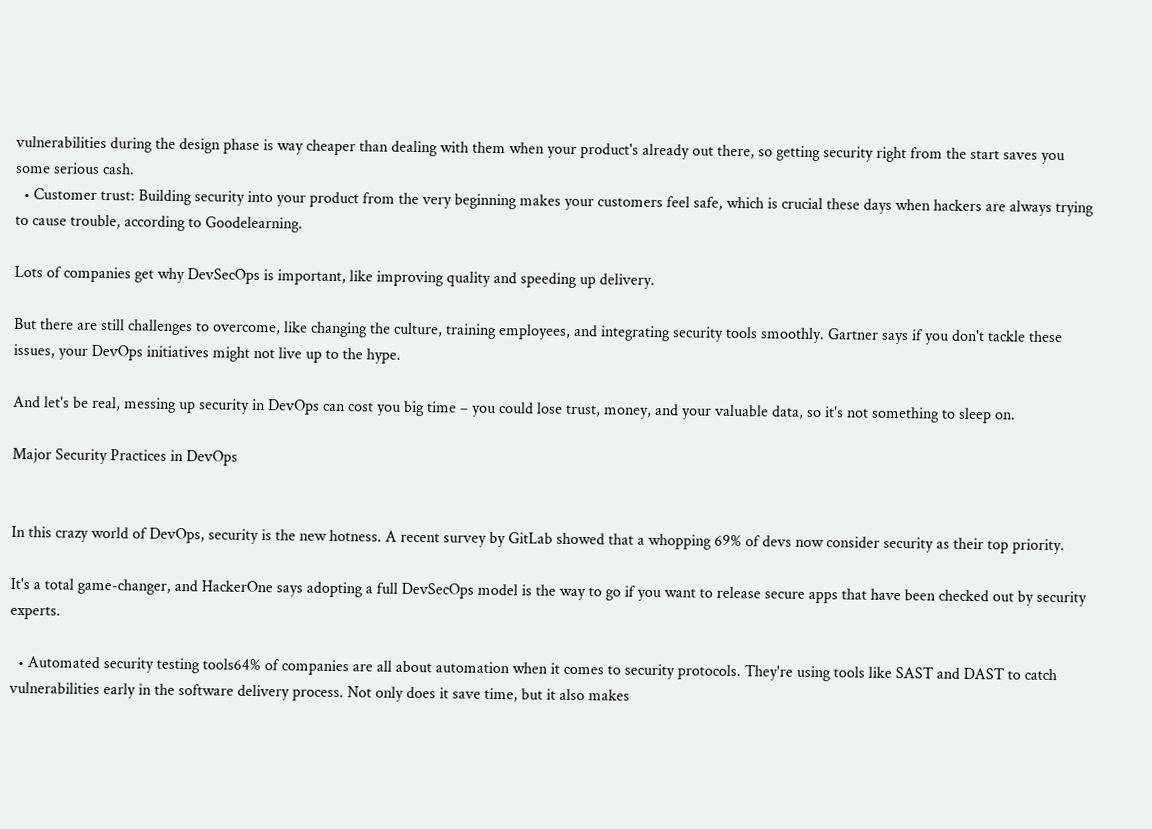vulnerabilities during the design phase is way cheaper than dealing with them when your product's already out there, so getting security right from the start saves you some serious cash.
  • Customer trust: Building security into your product from the very beginning makes your customers feel safe, which is crucial these days when hackers are always trying to cause trouble, according to Goodelearning.

Lots of companies get why DevSecOps is important, like improving quality and speeding up delivery.

But there are still challenges to overcome, like changing the culture, training employees, and integrating security tools smoothly. Gartner says if you don't tackle these issues, your DevOps initiatives might not live up to the hype.

And let's be real, messing up security in DevOps can cost you big time – you could lose trust, money, and your valuable data, so it's not something to sleep on.

Major Security Practices in DevOps


In this crazy world of DevOps, security is the new hotness. A recent survey by GitLab showed that a whopping 69% of devs now consider security as their top priority.

It's a total game-changer, and HackerOne says adopting a full DevSecOps model is the way to go if you want to release secure apps that have been checked out by security experts.

  • Automated security testing tools64% of companies are all about automation when it comes to security protocols. They're using tools like SAST and DAST to catch vulnerabilities early in the software delivery process. Not only does it save time, but it also makes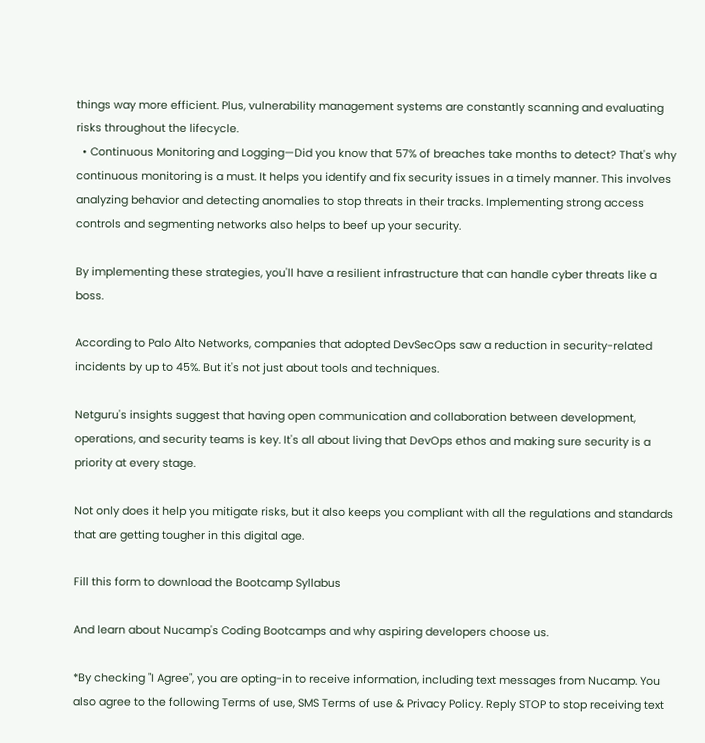things way more efficient. Plus, vulnerability management systems are constantly scanning and evaluating risks throughout the lifecycle.
  • Continuous Monitoring and Logging—Did you know that 57% of breaches take months to detect? That's why continuous monitoring is a must. It helps you identify and fix security issues in a timely manner. This involves analyzing behavior and detecting anomalies to stop threats in their tracks. Implementing strong access controls and segmenting networks also helps to beef up your security.

By implementing these strategies, you'll have a resilient infrastructure that can handle cyber threats like a boss.

According to Palo Alto Networks, companies that adopted DevSecOps saw a reduction in security-related incidents by up to 45%. But it's not just about tools and techniques.

Netguru's insights suggest that having open communication and collaboration between development, operations, and security teams is key. It's all about living that DevOps ethos and making sure security is a priority at every stage.

Not only does it help you mitigate risks, but it also keeps you compliant with all the regulations and standards that are getting tougher in this digital age.

Fill this form to download the Bootcamp Syllabus

And learn about Nucamp's Coding Bootcamps and why aspiring developers choose us.

*By checking "I Agree", you are opting-in to receive information, including text messages from Nucamp. You also agree to the following Terms of use, SMS Terms of use & Privacy Policy. Reply STOP to stop receiving text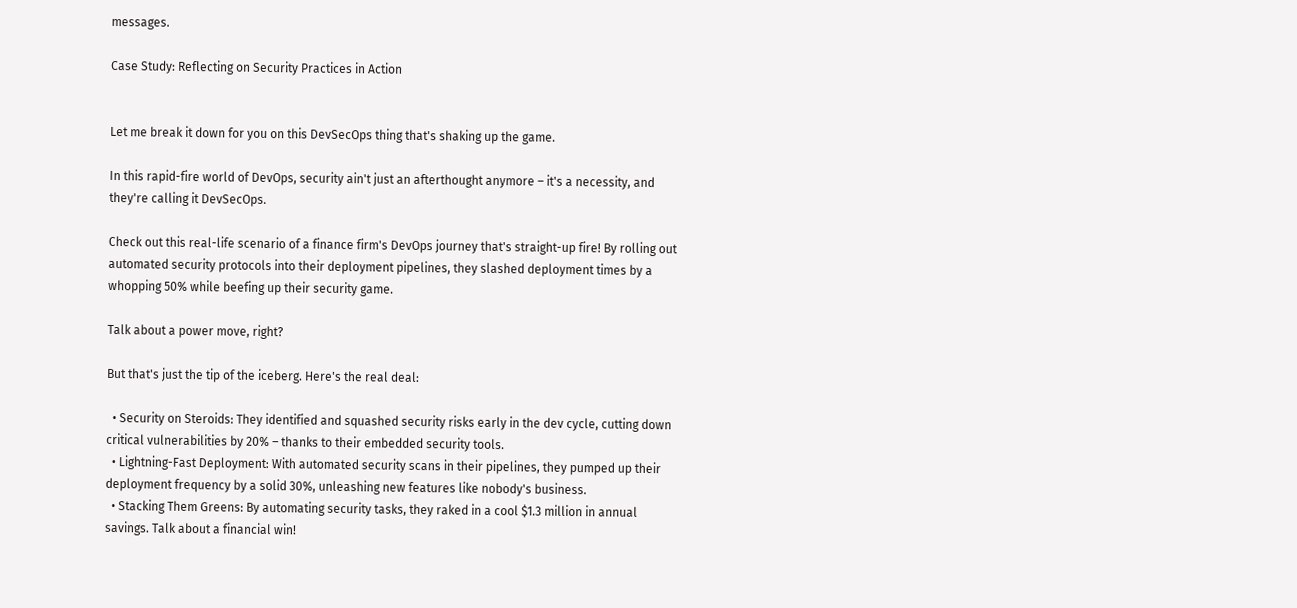messages.

Case Study: Reflecting on Security Practices in Action


Let me break it down for you on this DevSecOps thing that's shaking up the game.

In this rapid-fire world of DevOps, security ain't just an afterthought anymore – it's a necessity, and they're calling it DevSecOps.

Check out this real-life scenario of a finance firm's DevOps journey that's straight-up fire! By rolling out automated security protocols into their deployment pipelines, they slashed deployment times by a whopping 50% while beefing up their security game.

Talk about a power move, right?

But that's just the tip of the iceberg. Here's the real deal:

  • Security on Steroids: They identified and squashed security risks early in the dev cycle, cutting down critical vulnerabilities by 20% – thanks to their embedded security tools.
  • Lightning-Fast Deployment: With automated security scans in their pipelines, they pumped up their deployment frequency by a solid 30%, unleashing new features like nobody's business.
  • Stacking Them Greens: By automating security tasks, they raked in a cool $1.3 million in annual savings. Talk about a financial win!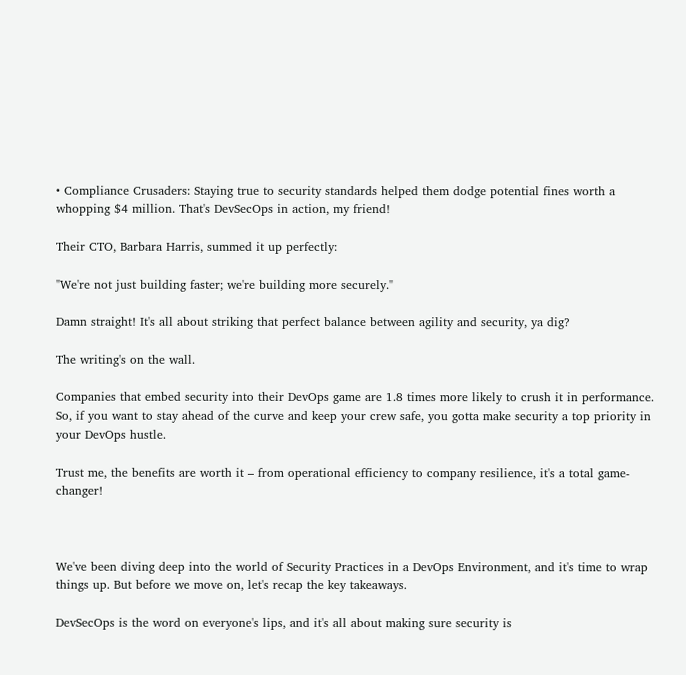• Compliance Crusaders: Staying true to security standards helped them dodge potential fines worth a whopping $4 million. That's DevSecOps in action, my friend!

Their CTO, Barbara Harris, summed it up perfectly:

"We're not just building faster; we're building more securely."

Damn straight! It's all about striking that perfect balance between agility and security, ya dig?

The writing's on the wall.

Companies that embed security into their DevOps game are 1.8 times more likely to crush it in performance. So, if you want to stay ahead of the curve and keep your crew safe, you gotta make security a top priority in your DevOps hustle.

Trust me, the benefits are worth it – from operational efficiency to company resilience, it's a total game-changer!



We've been diving deep into the world of Security Practices in a DevOps Environment, and it's time to wrap things up. But before we move on, let's recap the key takeaways.

DevSecOps is the word on everyone's lips, and it's all about making sure security is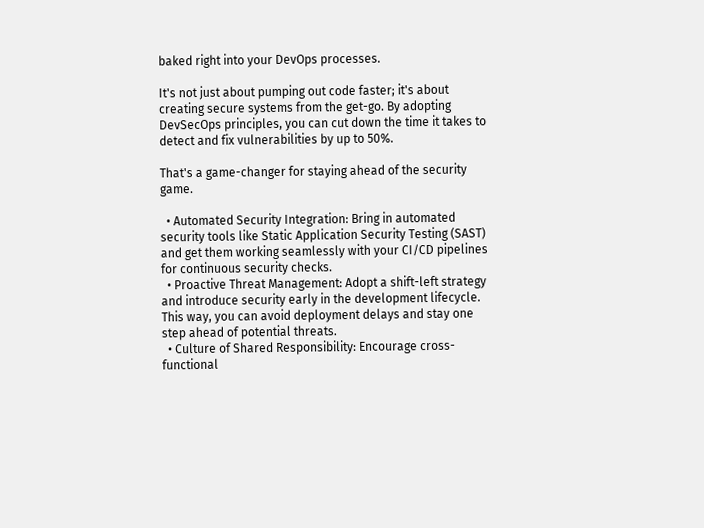baked right into your DevOps processes.

It's not just about pumping out code faster; it's about creating secure systems from the get-go. By adopting DevSecOps principles, you can cut down the time it takes to detect and fix vulnerabilities by up to 50%.

That's a game-changer for staying ahead of the security game.

  • Automated Security Integration: Bring in automated security tools like Static Application Security Testing (SAST) and get them working seamlessly with your CI/CD pipelines for continuous security checks.
  • Proactive Threat Management: Adopt a shift-left strategy and introduce security early in the development lifecycle. This way, you can avoid deployment delays and stay one step ahead of potential threats.
  • Culture of Shared Responsibility: Encourage cross-functional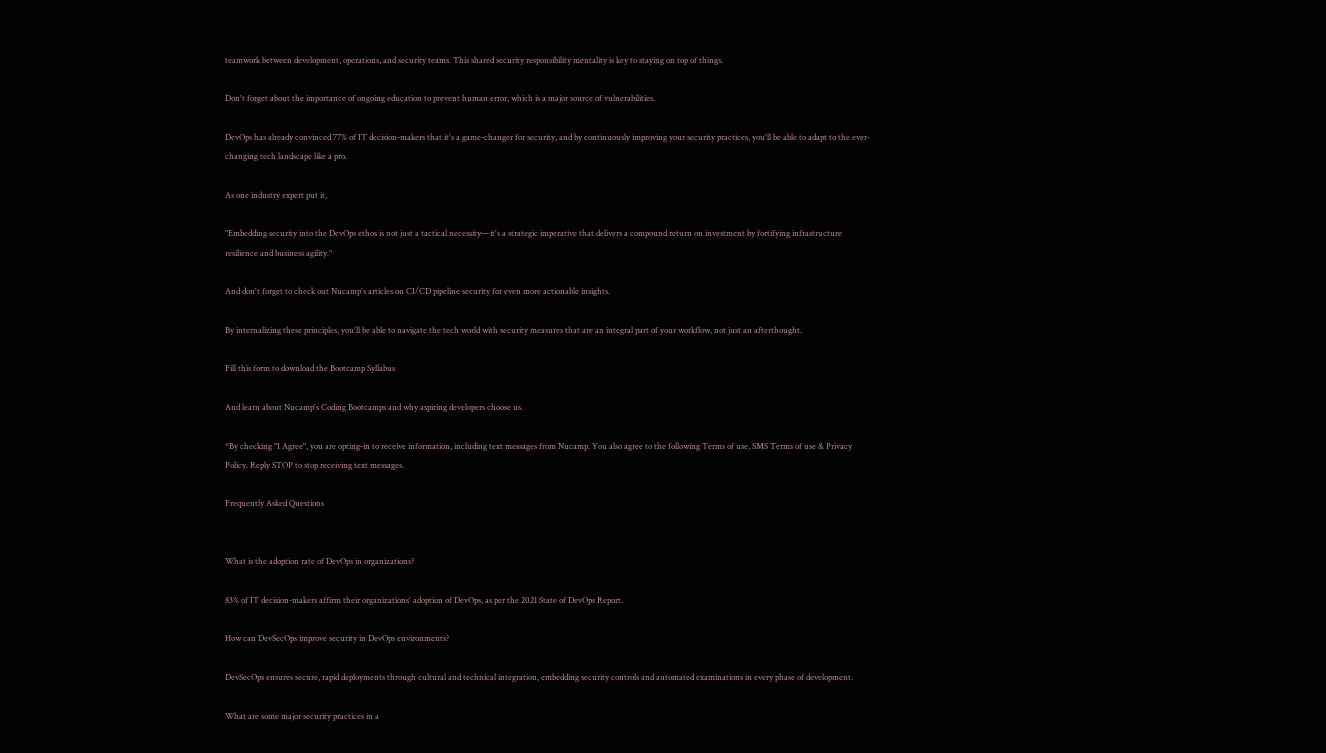teamwork between development, operations, and security teams. This shared security responsibility mentality is key to staying on top of things.

Don't forget about the importance of ongoing education to prevent human error, which is a major source of vulnerabilities.

DevOps has already convinced 77% of IT decision-makers that it's a game-changer for security, and by continuously improving your security practices, you'll be able to adapt to the ever-changing tech landscape like a pro.

As one industry expert put it,

"Embedding security into the DevOps ethos is not just a tactical necessity—it's a strategic imperative that delivers a compound return on investment by fortifying infrastructure resilience and business agility."

And don't forget to check out Nucamp's articles on CI/CD pipeline security for even more actionable insights.

By internalizing these principles, you'll be able to navigate the tech world with security measures that are an integral part of your workflow, not just an afterthought.

Fill this form to download the Bootcamp Syllabus

And learn about Nucamp's Coding Bootcamps and why aspiring developers choose us.

*By checking "I Agree", you are opting-in to receive information, including text messages from Nucamp. You also agree to the following Terms of use, SMS Terms of use & Privacy Policy. Reply STOP to stop receiving text messages.

Frequently Asked Questions


What is the adoption rate of DevOps in organizations?

83% of IT decision-makers affirm their organizations' adoption of DevOps, as per the 2021 State of DevOps Report.

How can DevSecOps improve security in DevOps environments?

DevSecOps ensures secure, rapid deployments through cultural and technical integration, embedding security controls and automated examinations in every phase of development.

What are some major security practices in a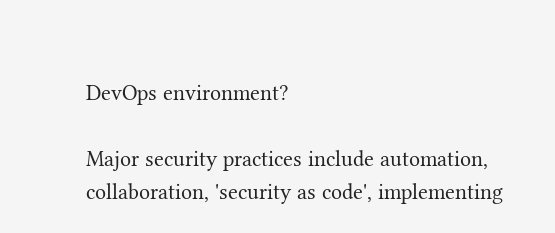DevOps environment?

Major security practices include automation, collaboration, 'security as code', implementing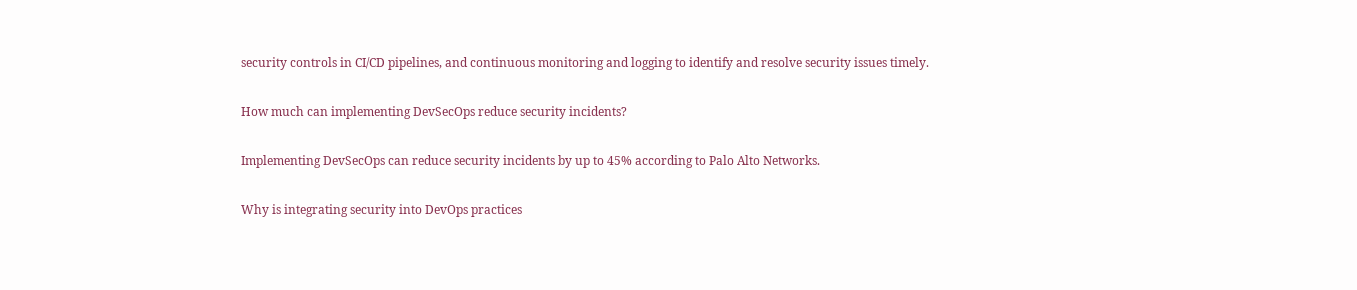security controls in CI/CD pipelines, and continuous monitoring and logging to identify and resolve security issues timely.

How much can implementing DevSecOps reduce security incidents?

Implementing DevSecOps can reduce security incidents by up to 45% according to Palo Alto Networks.

Why is integrating security into DevOps practices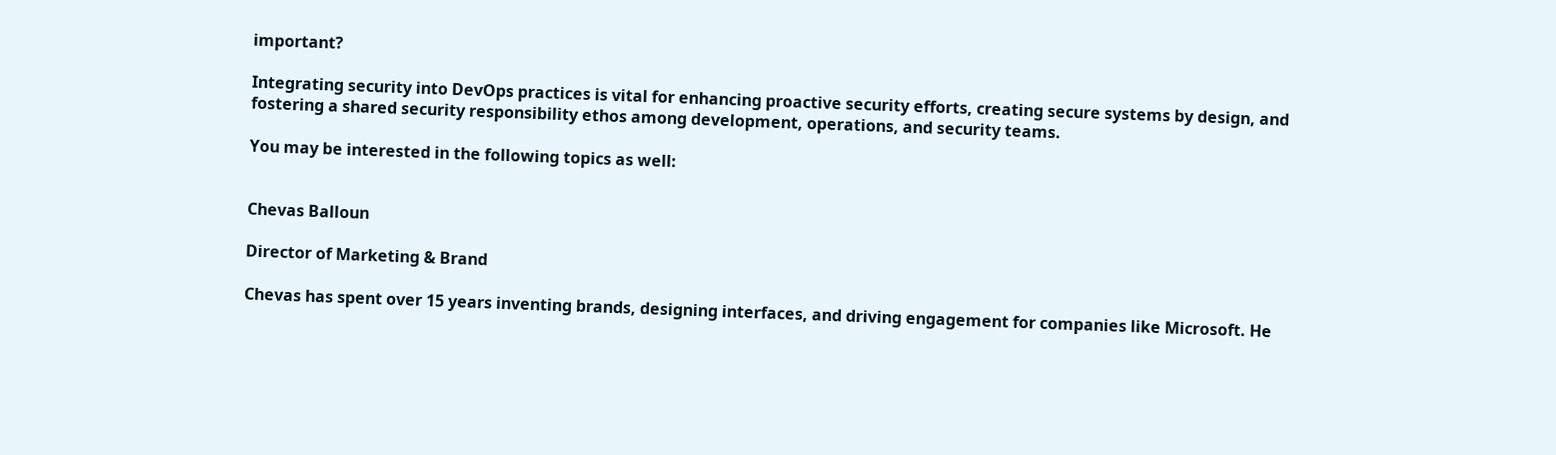important?

Integrating security into DevOps practices is vital for enhancing proactive security efforts, creating secure systems by design, and fostering a shared security responsibility ethos among development, operations, and security teams.

You may be interested in the following topics as well:


Chevas Balloun

Director of Marketing & Brand

Chevas has spent over 15 years inventing brands, designing interfaces, and driving engagement for companies like Microsoft. He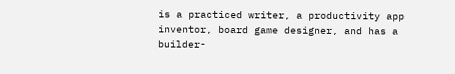is a practiced writer, a productivity app inventor, board game designer, and has a builder-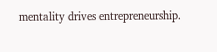mentality drives entrepreneurship.